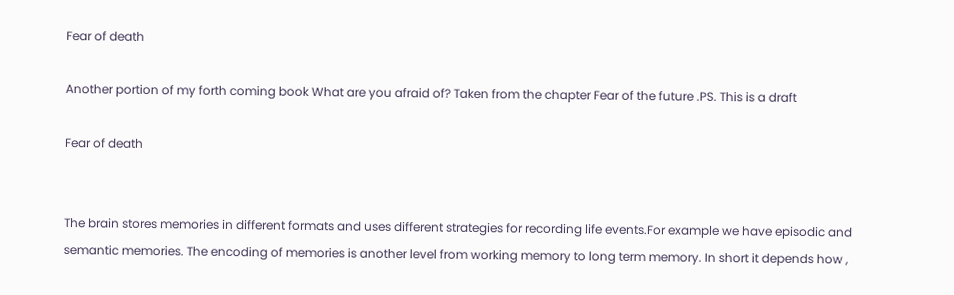Fear of death

Another portion of my forth coming book What are you afraid of? Taken from the chapter Fear of the future .PS. This is a draft

Fear of death


The brain stores memories in different formats and uses different strategies for recording life events.For example we have episodic and semantic memories. The encoding of memories is another level from working memory to long term memory. In short it depends how ,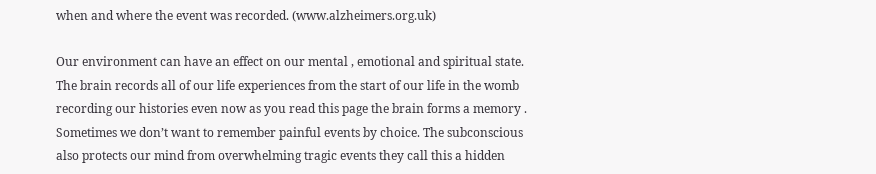when and where the event was recorded. (www.alzheimers.org.uk)

Our environment can have an effect on our mental , emotional and spiritual state. The brain records all of our life experiences from the start of our life in the womb recording our histories even now as you read this page the brain forms a memory . Sometimes we don’t want to remember painful events by choice. The subconscious also protects our mind from overwhelming tragic events they call this a hidden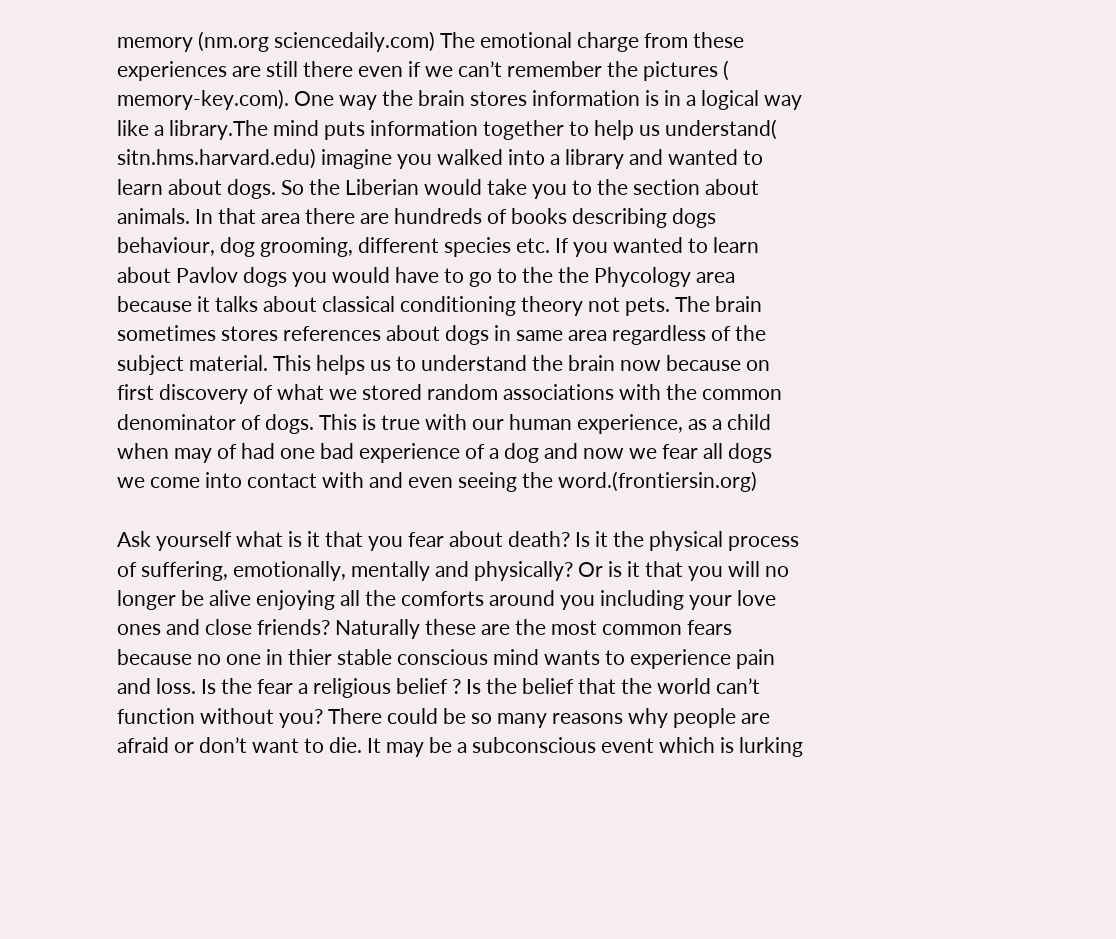memory (nm.org sciencedaily.com) The emotional charge from these experiences are still there even if we can’t remember the pictures ( memory-key.com). One way the brain stores information is in a logical way like a library.The mind puts information together to help us understand( sitn.hms.harvard.edu) imagine you walked into a library and wanted to learn about dogs. So the Liberian would take you to the section about animals. In that area there are hundreds of books describing dogs behaviour, dog grooming, different species etc. If you wanted to learn about Pavlov dogs you would have to go to the the Phycology area because it talks about classical conditioning theory not pets. The brain sometimes stores references about dogs in same area regardless of the subject material. This helps us to understand the brain now because on first discovery of what we stored random associations with the common denominator of dogs. This is true with our human experience, as a child when may of had one bad experience of a dog and now we fear all dogs we come into contact with and even seeing the word.(frontiersin.org)

Ask yourself what is it that you fear about death? Is it the physical process of suffering, emotionally, mentally and physically? Or is it that you will no longer be alive enjoying all the comforts around you including your love ones and close friends? Naturally these are the most common fears because no one in thier stable conscious mind wants to experience pain and loss. Is the fear a religious belief ? Is the belief that the world can’t function without you? There could be so many reasons why people are afraid or don’t want to die. It may be a subconscious event which is lurking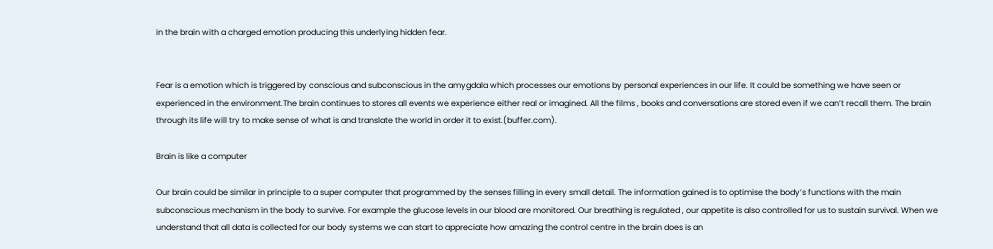in the brain with a charged emotion producing this underlying hidden fear.


Fear is a emotion which is triggered by conscious and subconscious in the amygdala which processes our emotions by personal experiences in our life. It could be something we have seen or experienced in the environment.The brain continues to stores all events we experience either real or imagined. All the films , books and conversations are stored even if we can’t recall them. The brain through its life will try to make sense of what is and translate the world in order it to exist.(buffer.com).

Brain is like a computer

Our brain could be similar in principle to a super computer that programmed by the senses filling in every small detail. The information gained is to optimise the body’s functions with the main subconscious mechanism in the body to survive. For example the glucose levels in our blood are monitored. Our breathing is regulated , our appetite is also controlled for us to sustain survival. When we understand that all data is collected for our body systems we can start to appreciate how amazing the control centre in the brain does is an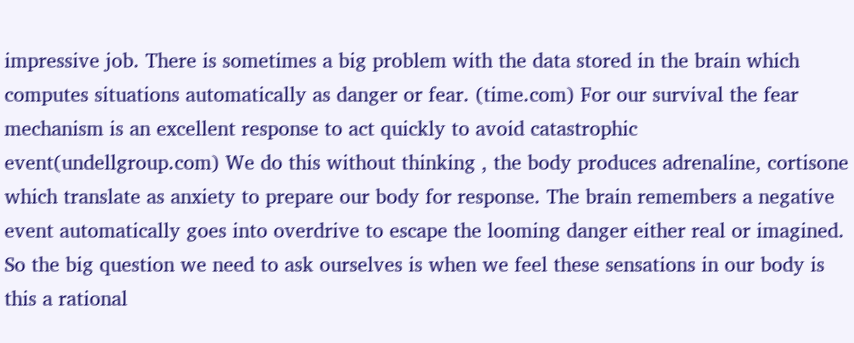impressive job. There is sometimes a big problem with the data stored in the brain which computes situations automatically as danger or fear. (time.com) For our survival the fear mechanism is an excellent response to act quickly to avoid catastrophic event(undellgroup.com) We do this without thinking , the body produces adrenaline, cortisone which translate as anxiety to prepare our body for response. The brain remembers a negative event automatically goes into overdrive to escape the looming danger either real or imagined. So the big question we need to ask ourselves is when we feel these sensations in our body is this a rational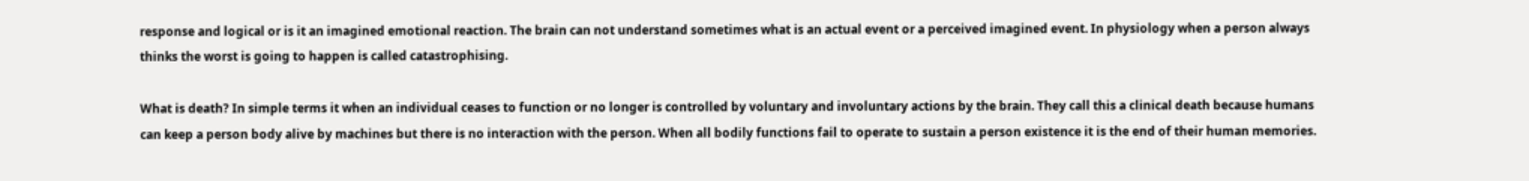response and logical or is it an imagined emotional reaction. The brain can not understand sometimes what is an actual event or a perceived imagined event. In physiology when a person always thinks the worst is going to happen is called catastrophising.

What is death? In simple terms it when an individual ceases to function or no longer is controlled by voluntary and involuntary actions by the brain. They call this a clinical death because humans can keep a person body alive by machines but there is no interaction with the person. When all bodily functions fail to operate to sustain a person existence it is the end of their human memories.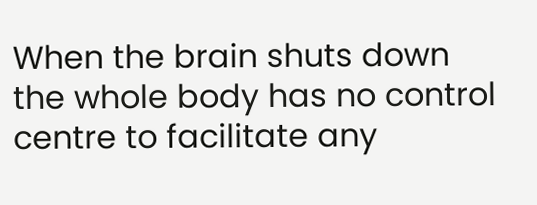When the brain shuts down the whole body has no control centre to facilitate any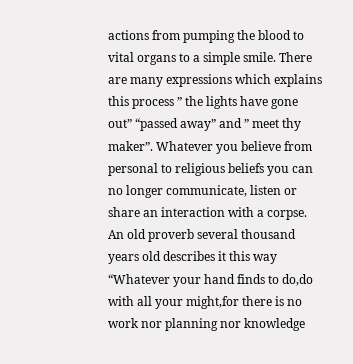actions from pumping the blood to vital organs to a simple smile. There are many expressions which explains this process ” the lights have gone out” “passed away” and ” meet thy maker”. Whatever you believe from personal to religious beliefs you can no longer communicate, listen or share an interaction with a corpse. An old proverb several thousand years old describes it this way “Whatever your hand finds to do,do with all your might,for there is no work nor planning nor knowledge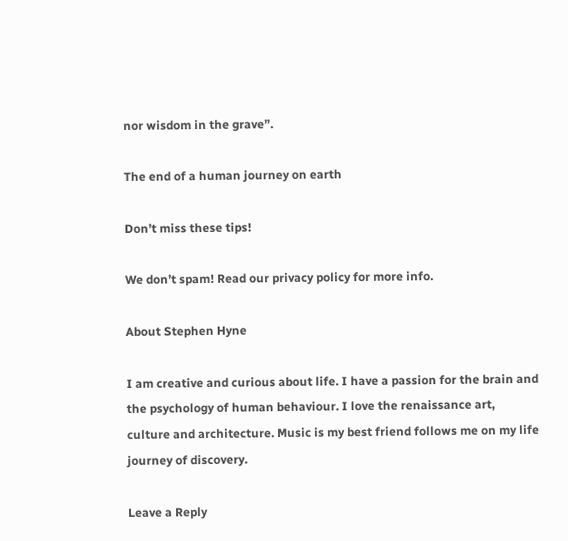nor wisdom in the grave”.

The end of a human journey on earth

Don’t miss these tips!

We don’t spam! Read our privacy policy for more info.

About Stephen Hyne

I am creative and curious about life. I have a passion for the brain and the psychology of human behaviour. I love the renaissance art, culture and architecture. Music is my best friend follows me on my life journey of discovery.

Leave a Reply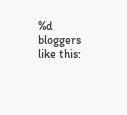%d bloggers like this: